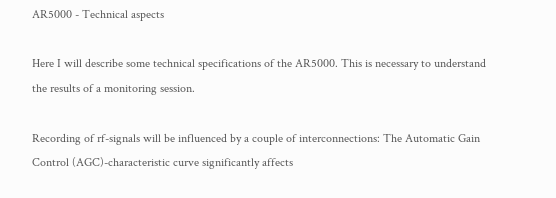AR5000 - Technical aspects

Here I will describe some technical specifications of the AR5000. This is necessary to understand the results of a monitoring session.

Recording of rf-signals will be influenced by a couple of interconnections: The Automatic Gain Control (AGC)-characteristic curve significantly affects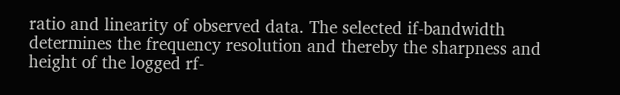ratio and linearity of observed data. The selected if-bandwidth determines the frequency resolution and thereby the sharpness and height of the logged rf-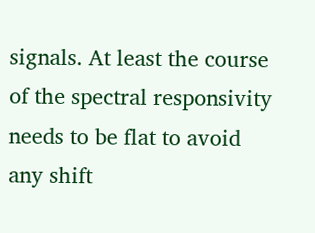signals. At least the course of the spectral responsivity needs to be flat to avoid any shift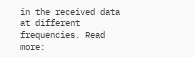in the received data at different frequencies. Read more: